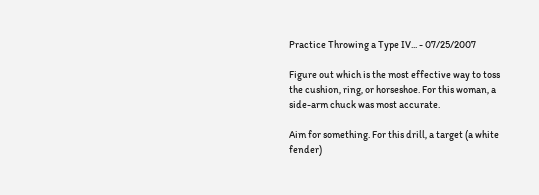Practice Throwing a Type IV... - 07/25/2007

Figure out which is the most effective way to toss the cushion, ring, or horseshoe. For this woman, a side-arm chuck was most accurate.

Aim for something. For this drill, a target (a white fender)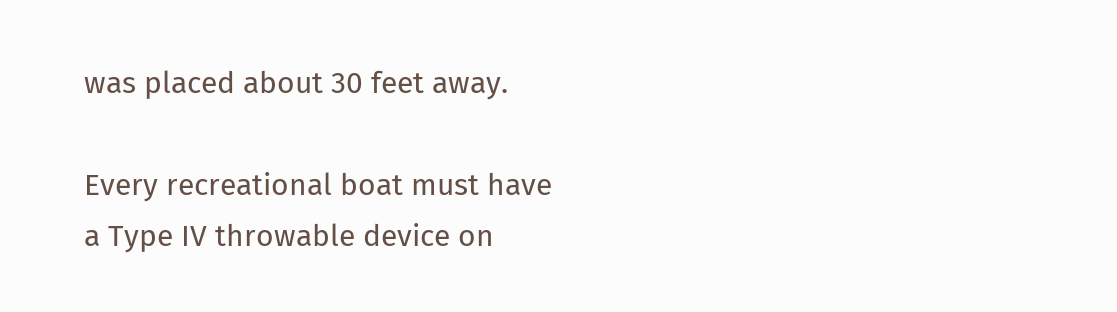was placed about 30 feet away.

Every recreational boat must have a Type IV throwable device on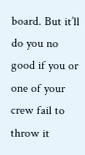board. But it’ll do you no good if you or one of your crew fail to throw it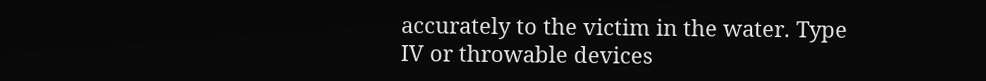accurately to the victim in the water. Type IV or throwable devices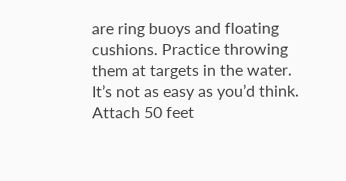are ring buoys and floating cushions. Practice throwing them at targets in the water. It’s not as easy as you’d think. Attach 50 feet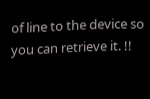of line to the device so you can retrieve it. !!